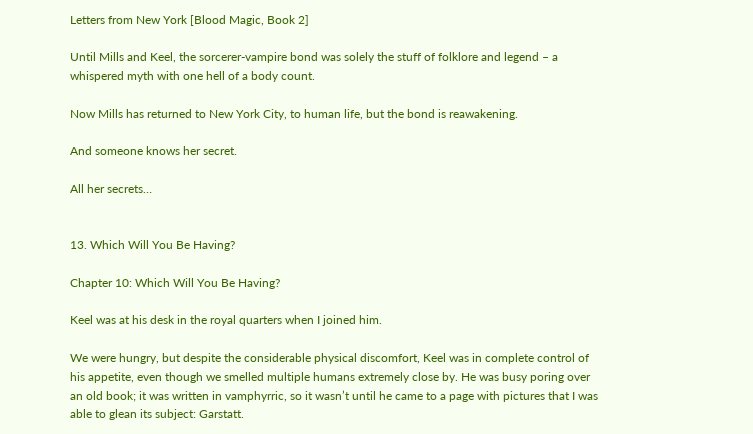Letters from New York [Blood Magic, Book 2]

Until Mills and Keel, the sorcerer-vampire bond was solely the stuff of folklore and legend – a whispered myth with one hell of a body count.

Now Mills has returned to New York City, to human life, but the bond is reawakening.

And someone knows her secret.

All her secrets…


13. Which Will You Be Having?

Chapter 10: Which Will You Be Having?

Keel was at his desk in the royal quarters when I joined him.

We were hungry, but despite the considerable physical discomfort, Keel was in complete control of his appetite, even though we smelled multiple humans extremely close by. He was busy poring over an old book; it was written in vamphyrric, so it wasn’t until he came to a page with pictures that I was able to glean its subject: Garstatt.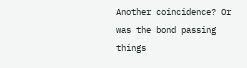Another coincidence? Or was the bond passing things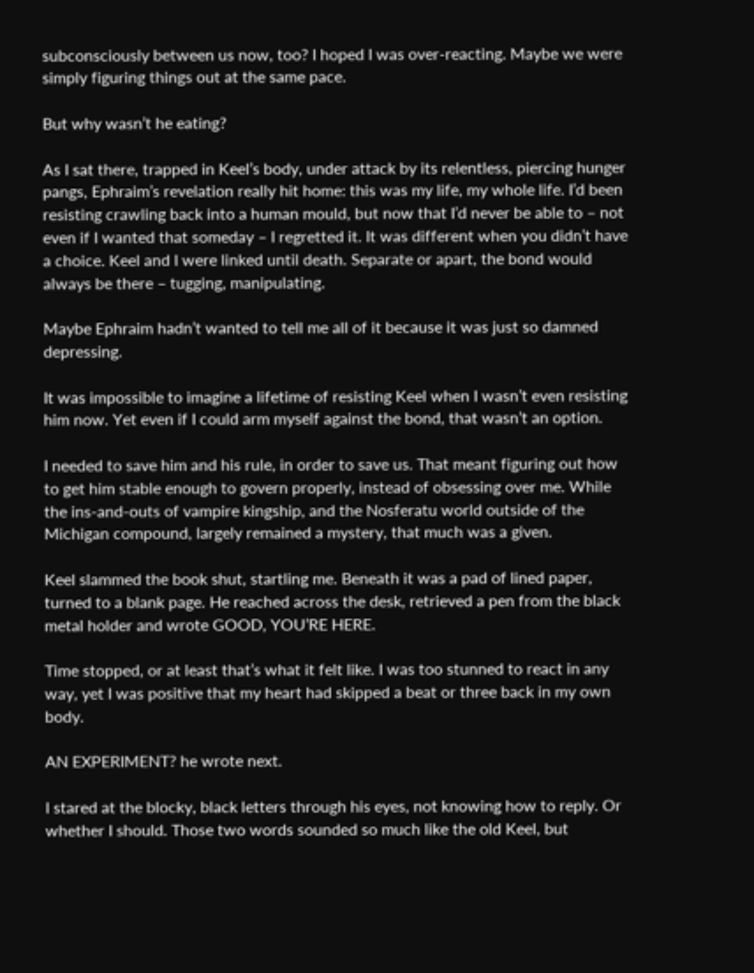subconsciously between us now, too? I hoped I was over-reacting. Maybe we were simply figuring things out at the same pace.

But why wasn’t he eating?

As I sat there, trapped in Keel’s body, under attack by its relentless, piercing hunger pangs, Ephraim’s revelation really hit home: this was my life, my whole life. I’d been resisting crawling back into a human mould, but now that I’d never be able to – not even if I wanted that someday – I regretted it. It was different when you didn’t have a choice. Keel and I were linked until death. Separate or apart, the bond would always be there – tugging, manipulating.

Maybe Ephraim hadn’t wanted to tell me all of it because it was just so damned depressing.

It was impossible to imagine a lifetime of resisting Keel when I wasn’t even resisting him now. Yet even if I could arm myself against the bond, that wasn’t an option.

I needed to save him and his rule, in order to save us. That meant figuring out how to get him stable enough to govern properly, instead of obsessing over me. While the ins-and-outs of vampire kingship, and the Nosferatu world outside of the Michigan compound, largely remained a mystery, that much was a given.

Keel slammed the book shut, startling me. Beneath it was a pad of lined paper, turned to a blank page. He reached across the desk, retrieved a pen from the black metal holder and wrote GOOD, YOU’RE HERE.

Time stopped, or at least that’s what it felt like. I was too stunned to react in any way, yet I was positive that my heart had skipped a beat or three back in my own body.

AN EXPERIMENT? he wrote next.

I stared at the blocky, black letters through his eyes, not knowing how to reply. Or whether I should. Those two words sounded so much like the old Keel, but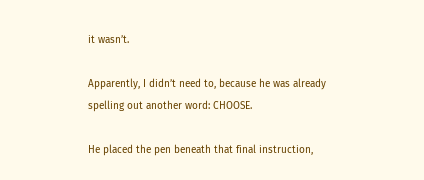it wasn’t.

Apparently, I didn’t need to, because he was already spelling out another word: CHOOSE.

He placed the pen beneath that final instruction,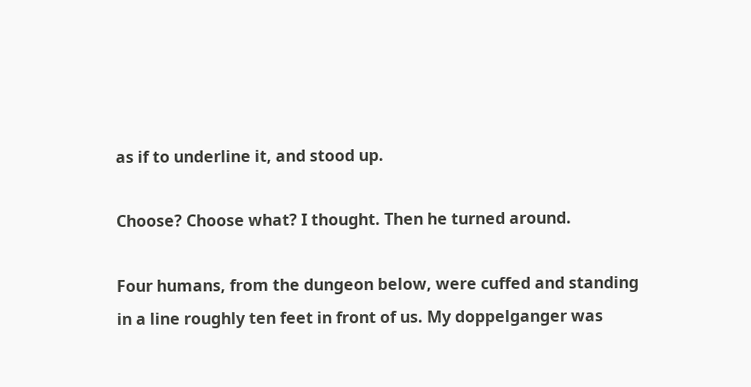as if to underline it, and stood up.

Choose? Choose what? I thought. Then he turned around.

Four humans, from the dungeon below, were cuffed and standing in a line roughly ten feet in front of us. My doppelganger was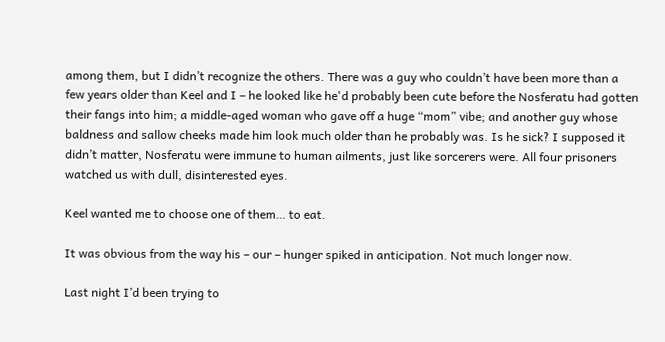among them, but I didn’t recognize the others. There was a guy who couldn’t have been more than a few years older than Keel and I – he looked like he'd probably been cute before the Nosferatu had gotten their fangs into him; a middle-aged woman who gave off a huge “mom” vibe; and another guy whose baldness and sallow cheeks made him look much older than he probably was. Is he sick? I supposed it didn’t matter, Nosferatu were immune to human ailments, just like sorcerers were. All four prisoners watched us with dull, disinterested eyes.

Keel wanted me to choose one of them… to eat.

It was obvious from the way his – our – hunger spiked in anticipation. Not much longer now.

Last night I’d been trying to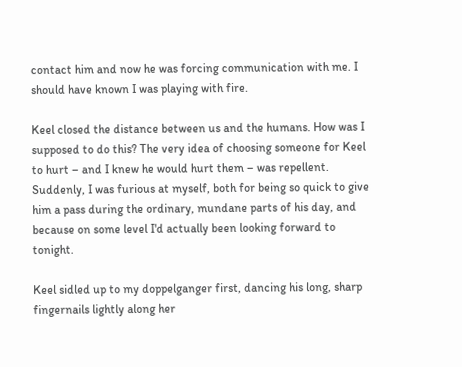contact him and now he was forcing communication with me. I should have known I was playing with fire.

Keel closed the distance between us and the humans. How was I supposed to do this? The very idea of choosing someone for Keel to hurt – and I knew he would hurt them – was repellent. Suddenly, I was furious at myself, both for being so quick to give him a pass during the ordinary, mundane parts of his day, and because on some level I'd actually been looking forward to tonight.

Keel sidled up to my doppelganger first, dancing his long, sharp fingernails lightly along her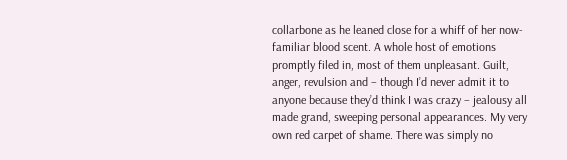collarbone as he leaned close for a whiff of her now-familiar blood scent. A whole host of emotions promptly filed in, most of them unpleasant. Guilt, anger, revulsion and – though I’d never admit it to anyone because they’d think I was crazy – jealousy all made grand, sweeping personal appearances. My very own red carpet of shame. There was simply no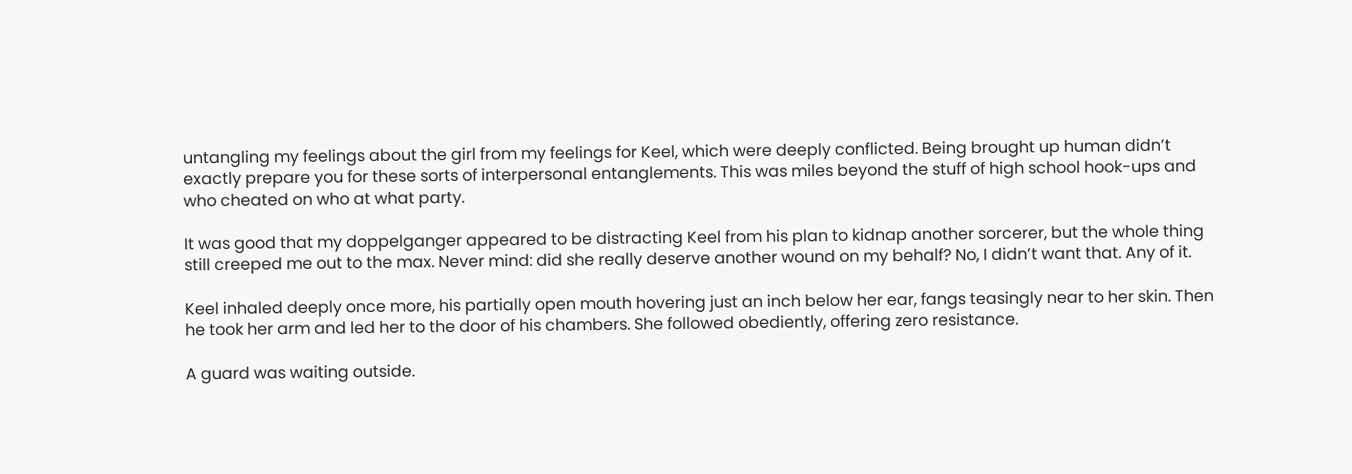untangling my feelings about the girl from my feelings for Keel, which were deeply conflicted. Being brought up human didn’t exactly prepare you for these sorts of interpersonal entanglements. This was miles beyond the stuff of high school hook-ups and who cheated on who at what party.

It was good that my doppelganger appeared to be distracting Keel from his plan to kidnap another sorcerer, but the whole thing still creeped me out to the max. Never mind: did she really deserve another wound on my behalf? No, I didn’t want that. Any of it.

Keel inhaled deeply once more, his partially open mouth hovering just an inch below her ear, fangs teasingly near to her skin. Then he took her arm and led her to the door of his chambers. She followed obediently, offering zero resistance.

A guard was waiting outside.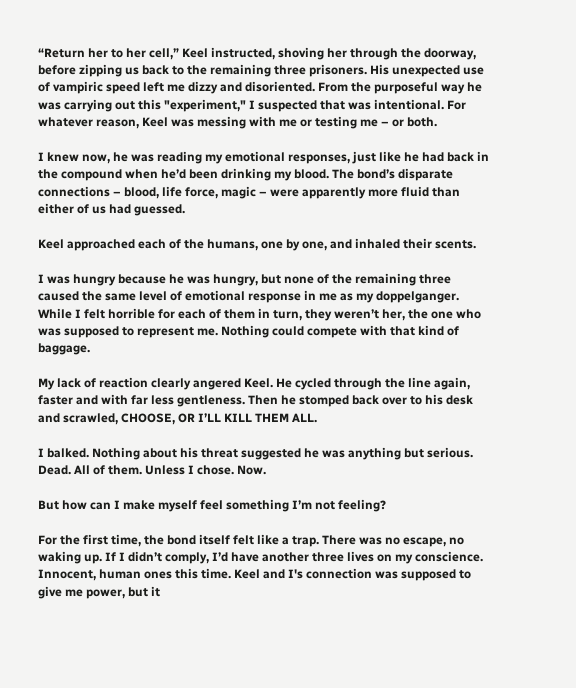“Return her to her cell,” Keel instructed, shoving her through the doorway, before zipping us back to the remaining three prisoners. His unexpected use of vampiric speed left me dizzy and disoriented. From the purposeful way he was carrying out this "experiment," I suspected that was intentional. For whatever reason, Keel was messing with me or testing me – or both.

I knew now, he was reading my emotional responses, just like he had back in the compound when he’d been drinking my blood. The bond’s disparate connections – blood, life force, magic – were apparently more fluid than either of us had guessed.

Keel approached each of the humans, one by one, and inhaled their scents.

I was hungry because he was hungry, but none of the remaining three caused the same level of emotional response in me as my doppelganger. While I felt horrible for each of them in turn, they weren’t her, the one who was supposed to represent me. Nothing could compete with that kind of baggage.

My lack of reaction clearly angered Keel. He cycled through the line again, faster and with far less gentleness. Then he stomped back over to his desk and scrawled, CHOOSE, OR I’LL KILL THEM ALL.

I balked. Nothing about his threat suggested he was anything but serious. Dead. All of them. Unless I chose. Now.

But how can I make myself feel something I’m not feeling?

For the first time, the bond itself felt like a trap. There was no escape, no waking up. If I didn’t comply, I’d have another three lives on my conscience. Innocent, human ones this time. Keel and I's connection was supposed to give me power, but it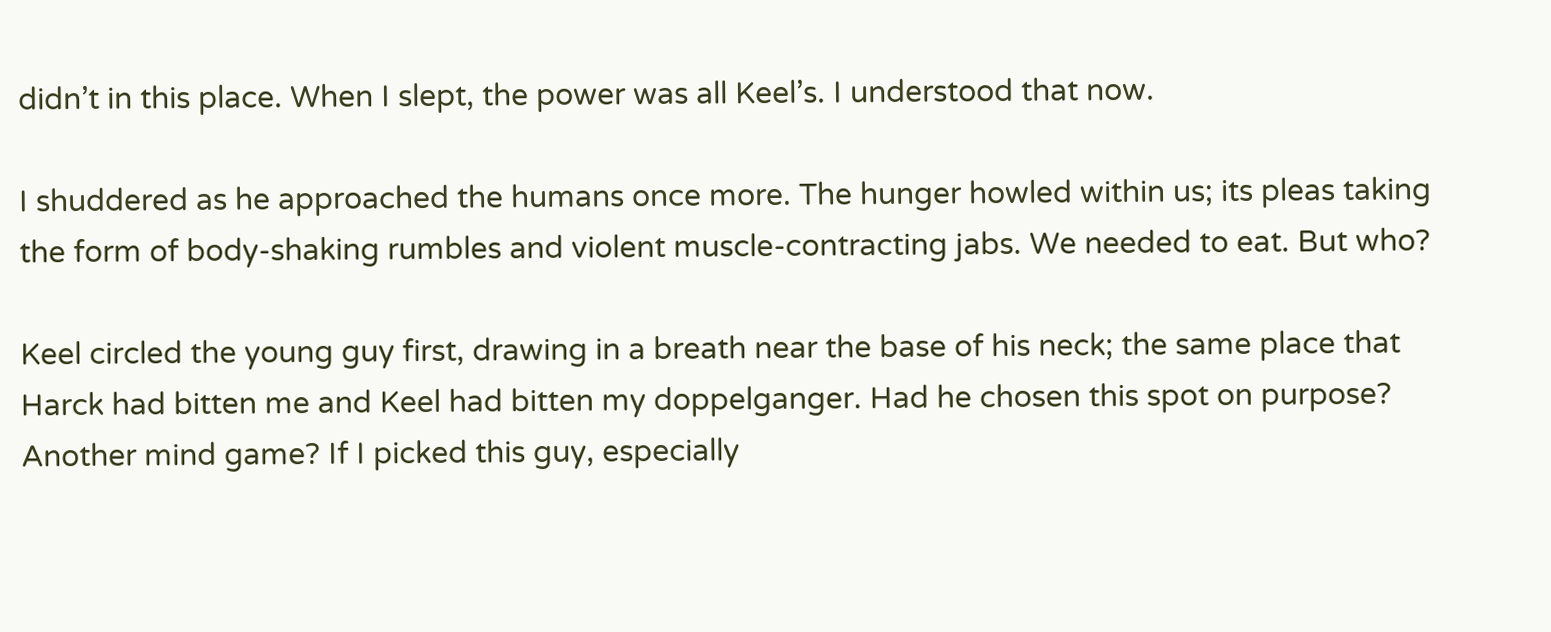didn’t in this place. When I slept, the power was all Keel’s. I understood that now.

I shuddered as he approached the humans once more. The hunger howled within us; its pleas taking the form of body-shaking rumbles and violent muscle-contracting jabs. We needed to eat. But who?

Keel circled the young guy first, drawing in a breath near the base of his neck; the same place that Harck had bitten me and Keel had bitten my doppelganger. Had he chosen this spot on purpose? Another mind game? If I picked this guy, especially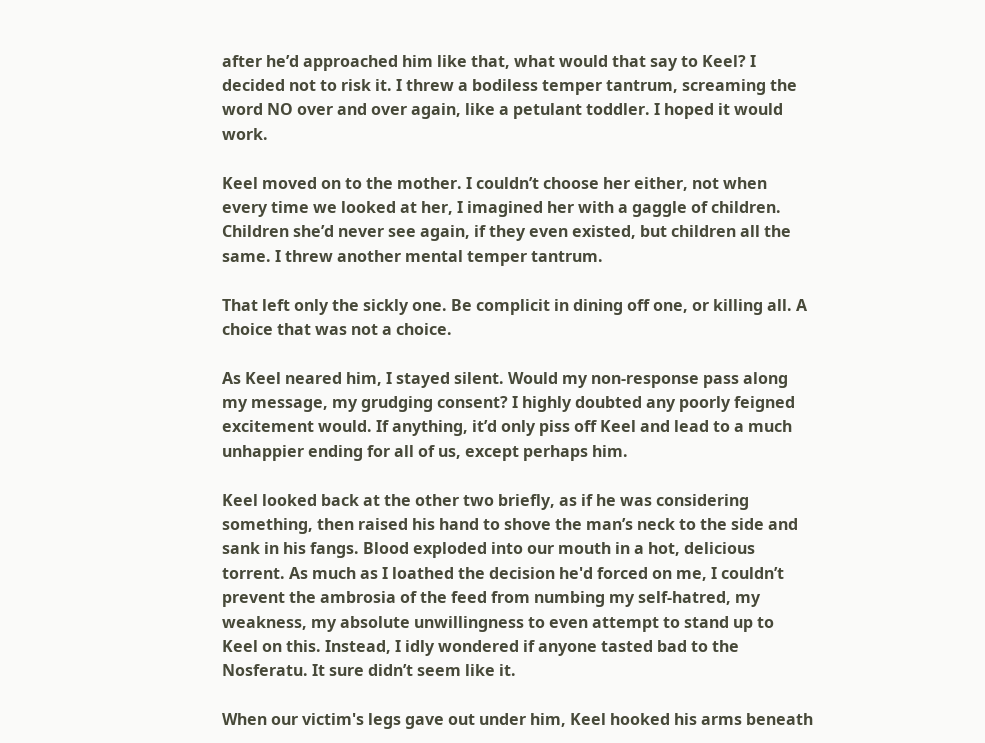after he’d approached him like that, what would that say to Keel? I decided not to risk it. I threw a bodiless temper tantrum, screaming the word NO over and over again, like a petulant toddler. I hoped it would work.

Keel moved on to the mother. I couldn’t choose her either, not when every time we looked at her, I imagined her with a gaggle of children. Children she’d never see again, if they even existed, but children all the same. I threw another mental temper tantrum.

That left only the sickly one. Be complicit in dining off one, or killing all. A choice that was not a choice.

As Keel neared him, I stayed silent. Would my non-response pass along my message, my grudging consent? I highly doubted any poorly feigned excitement would. If anything, it’d only piss off Keel and lead to a much unhappier ending for all of us, except perhaps him.

Keel looked back at the other two briefly, as if he was considering something, then raised his hand to shove the man’s neck to the side and sank in his fangs. Blood exploded into our mouth in a hot, delicious torrent. As much as I loathed the decision he'd forced on me, I couldn’t prevent the ambrosia of the feed from numbing my self-hatred, my weakness, my absolute unwillingness to even attempt to stand up to Keel on this. Instead, I idly wondered if anyone tasted bad to the Nosferatu. It sure didn’t seem like it.

When our victim's legs gave out under him, Keel hooked his arms beneath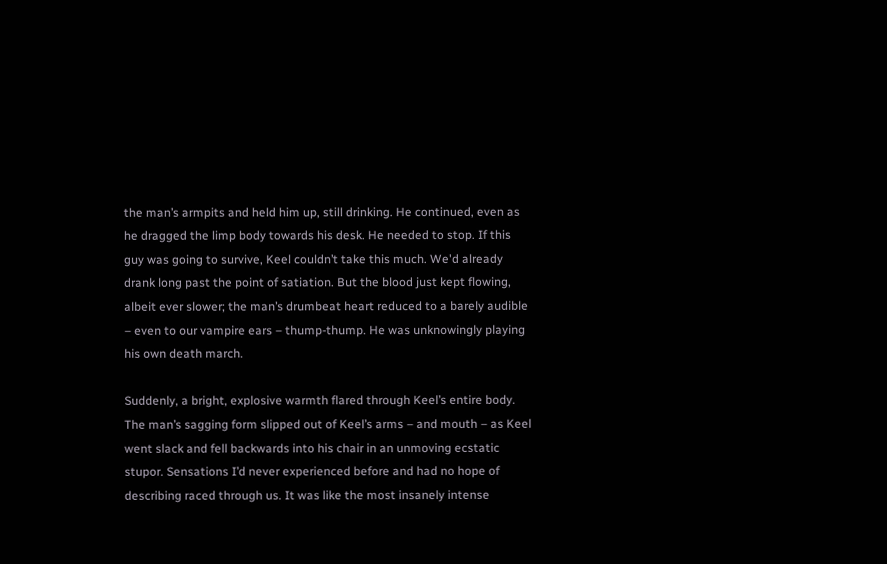the man’s armpits and held him up, still drinking. He continued, even as he dragged the limp body towards his desk. He needed to stop. If this guy was going to survive, Keel couldn’t take this much. We'd already drank long past the point of satiation. But the blood just kept flowing, albeit ever slower; the man’s drumbeat heart reduced to a barely audible – even to our vampire ears – thump-thump. He was unknowingly playing his own death march.

Suddenly, a bright, explosive warmth flared through Keel’s entire body. The man’s sagging form slipped out of Keel’s arms – and mouth – as Keel went slack and fell backwards into his chair in an unmoving ecstatic stupor. Sensations I’d never experienced before and had no hope of describing raced through us. It was like the most insanely intense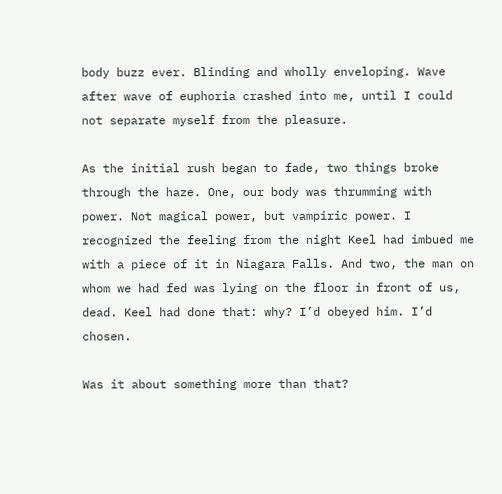body buzz ever. Blinding and wholly enveloping. Wave after wave of euphoria crashed into me, until I could not separate myself from the pleasure.

As the initial rush began to fade, two things broke through the haze. One, our body was thrumming with power. Not magical power, but vampiric power. I recognized the feeling from the night Keel had imbued me with a piece of it in Niagara Falls. And two, the man on whom we had fed was lying on the floor in front of us, dead. Keel had done that: why? I’d obeyed him. I’d chosen.

Was it about something more than that?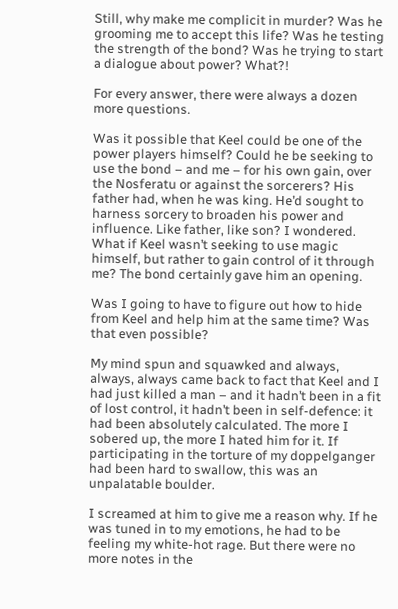Still, why make me complicit in murder? Was he grooming me to accept this life? Was he testing the strength of the bond? Was he trying to start a dialogue about power? What?!

For every answer, there were always a dozen more questions.

Was it possible that Keel could be one of the power players himself? Could he be seeking to use the bond – and me – for his own gain, over the Nosferatu or against the sorcerers? His father had, when he was king. He’d sought to harness sorcery to broaden his power and influence. Like father, like son? I wondered. What if Keel wasn’t seeking to use magic himself, but rather to gain control of it through me? The bond certainly gave him an opening.

Was I going to have to figure out how to hide from Keel and help him at the same time? Was that even possible?

My mind spun and squawked and always, always, always came back to fact that Keel and I had just killed a man – and it hadn’t been in a fit of lost control, it hadn’t been in self-defence: it had been absolutely calculated. The more I sobered up, the more I hated him for it. If participating in the torture of my doppelganger had been hard to swallow, this was an unpalatable boulder.

I screamed at him to give me a reason why. If he was tuned in to my emotions, he had to be feeling my white-hot rage. But there were no more notes in the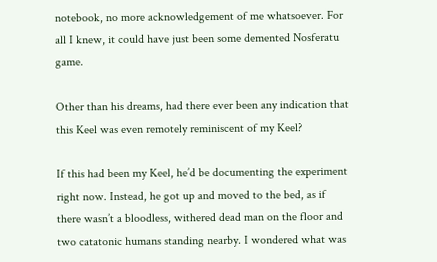notebook, no more acknowledgement of me whatsoever. For all I knew, it could have just been some demented Nosferatu game.

Other than his dreams, had there ever been any indication that this Keel was even remotely reminiscent of my Keel?

If this had been my Keel, he’d be documenting the experiment right now. Instead, he got up and moved to the bed, as if there wasn’t a bloodless, withered dead man on the floor and two catatonic humans standing nearby. I wondered what was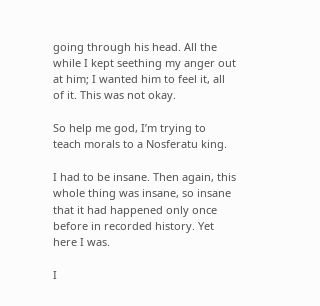going through his head. All the while I kept seething my anger out at him; I wanted him to feel it, all of it. This was not okay.

So help me god, I’m trying to teach morals to a Nosferatu king.

I had to be insane. Then again, this whole thing was insane, so insane that it had happened only once before in recorded history. Yet here I was.

I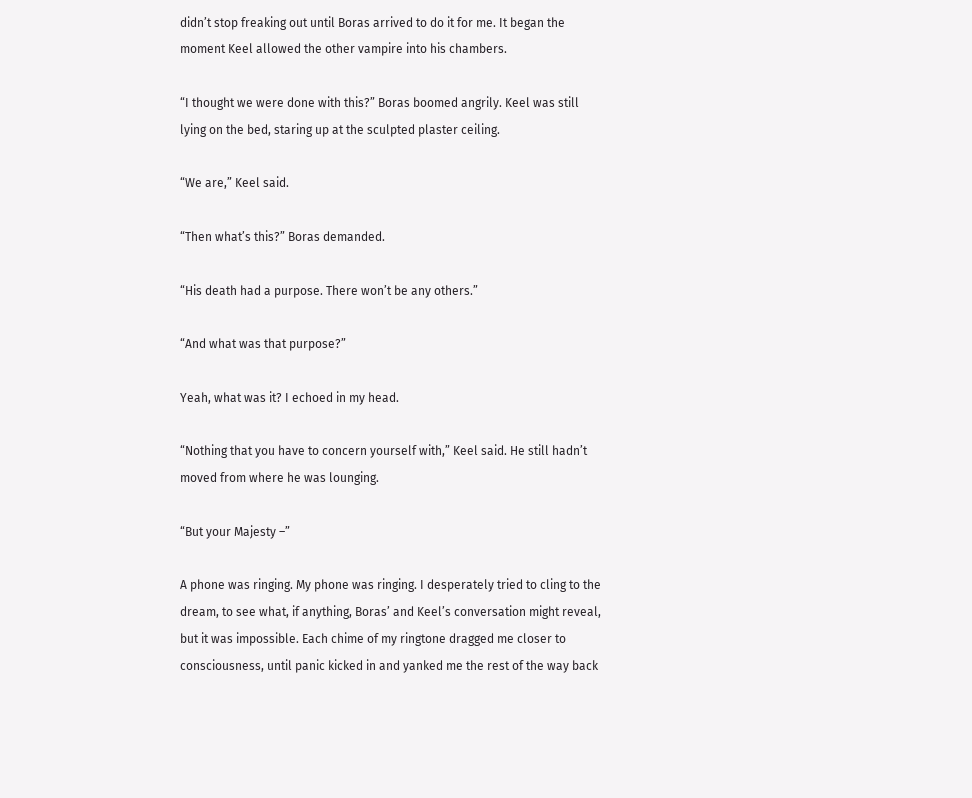didn’t stop freaking out until Boras arrived to do it for me. It began the moment Keel allowed the other vampire into his chambers.

“I thought we were done with this?” Boras boomed angrily. Keel was still lying on the bed, staring up at the sculpted plaster ceiling.

“We are,” Keel said.

“Then what’s this?” Boras demanded.

“His death had a purpose. There won’t be any others.”

“And what was that purpose?”

Yeah, what was it? I echoed in my head.

“Nothing that you have to concern yourself with,” Keel said. He still hadn’t moved from where he was lounging.

“But your Majesty –”

A phone was ringing. My phone was ringing. I desperately tried to cling to the dream, to see what, if anything, Boras’ and Keel’s conversation might reveal, but it was impossible. Each chime of my ringtone dragged me closer to consciousness, until panic kicked in and yanked me the rest of the way back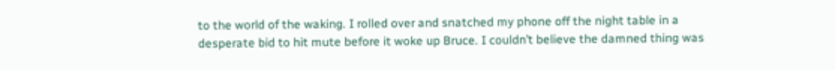to the world of the waking. I rolled over and snatched my phone off the night table in a desperate bid to hit mute before it woke up Bruce. I couldn’t believe the damned thing was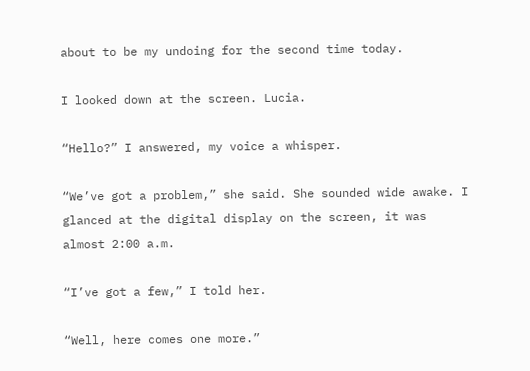about to be my undoing for the second time today.

I looked down at the screen. Lucia.

“Hello?” I answered, my voice a whisper.

“We’ve got a problem,” she said. She sounded wide awake. I glanced at the digital display on the screen, it was almost 2:00 a.m.

“I’ve got a few,” I told her.

“Well, here comes one more.”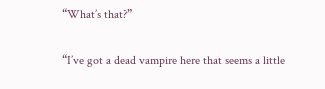“What’s that?”

“I’ve got a dead vampire here that seems a little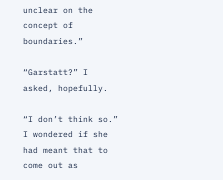unclear on the concept of boundaries.”

“Garstatt?” I asked, hopefully.

“I don’t think so.” I wondered if she had meant that to come out as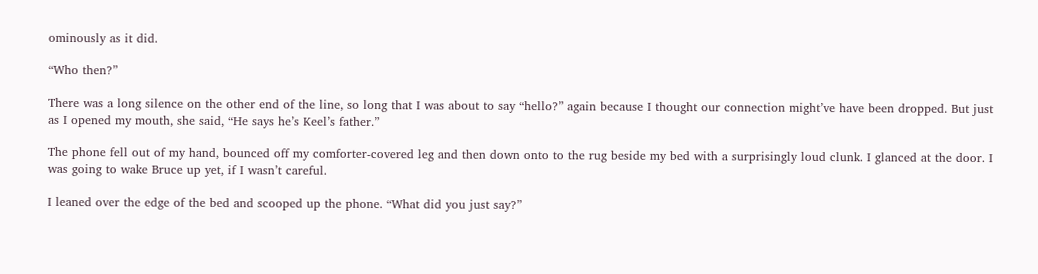ominously as it did.

“Who then?”

There was a long silence on the other end of the line, so long that I was about to say “hello?” again because I thought our connection might’ve have been dropped. But just as I opened my mouth, she said, “He says he’s Keel’s father.”

The phone fell out of my hand, bounced off my comforter-covered leg and then down onto to the rug beside my bed with a surprisingly loud clunk. I glanced at the door. I was going to wake Bruce up yet, if I wasn’t careful.

I leaned over the edge of the bed and scooped up the phone. “What did you just say?”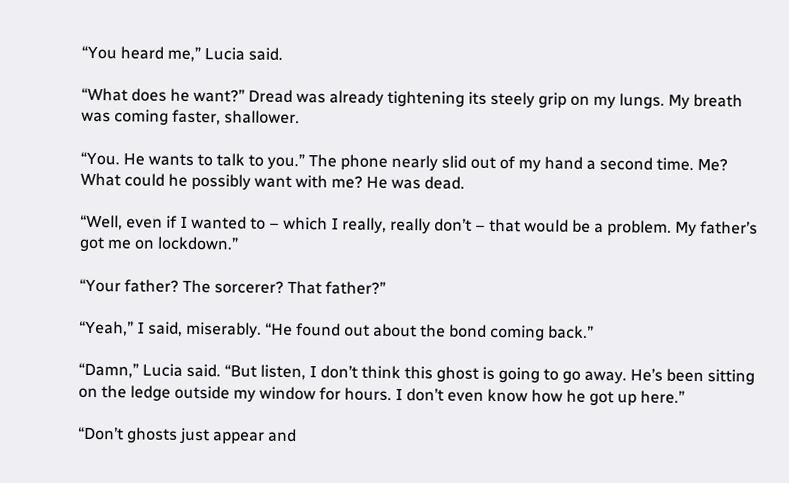“You heard me,” Lucia said.

“What does he want?” Dread was already tightening its steely grip on my lungs. My breath was coming faster, shallower.

“You. He wants to talk to you.” The phone nearly slid out of my hand a second time. Me? What could he possibly want with me? He was dead.

“Well, even if I wanted to – which I really, really don’t – that would be a problem. My father’s got me on lockdown.”

“Your father? The sorcerer? That father?”

“Yeah,” I said, miserably. “He found out about the bond coming back.”

“Damn,” Lucia said. “But listen, I don’t think this ghost is going to go away. He’s been sitting on the ledge outside my window for hours. I don’t even know how he got up here.”

“Don’t ghosts just appear and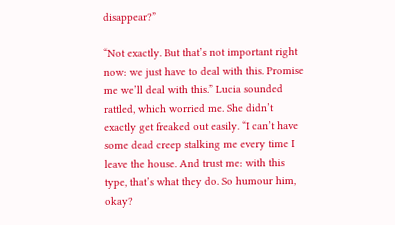disappear?”

“Not exactly. But that’s not important right now: we just have to deal with this. Promise me we’ll deal with this.” Lucia sounded rattled, which worried me. She didn’t exactly get freaked out easily. “I can’t have some dead creep stalking me every time I leave the house. And trust me: with this type, that’s what they do. So humour him, okay?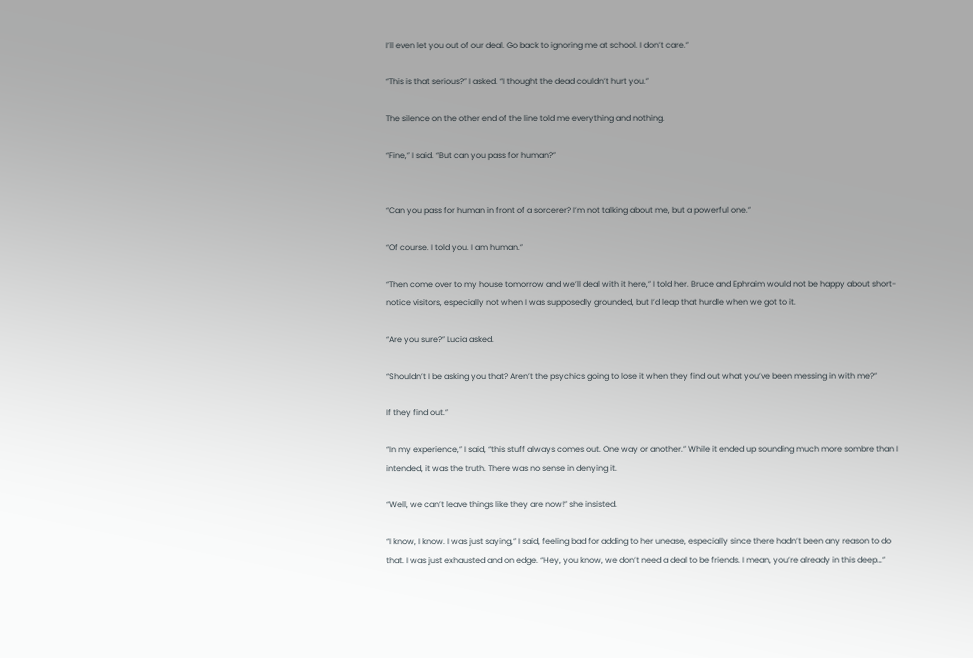I’ll even let you out of our deal. Go back to ignoring me at school. I don’t care.”

“This is that serious?” I asked. “I thought the dead couldn’t hurt you.”

The silence on the other end of the line told me everything and nothing.

“Fine,” I said. “But can you pass for human?”


“Can you pass for human in front of a sorcerer? I’m not talking about me, but a powerful one.”

“Of course. I told you. I am human.”

“Then come over to my house tomorrow and we’ll deal with it here,” I told her. Bruce and Ephraim would not be happy about short-notice visitors, especially not when I was supposedly grounded, but I’d leap that hurdle when we got to it.

“Are you sure?” Lucia asked.

“Shouldn’t I be asking you that? Aren’t the psychics going to lose it when they find out what you’ve been messing in with me?”

If they find out.”

“In my experience,” I said, “this stuff always comes out. One way or another.” While it ended up sounding much more sombre than I intended, it was the truth. There was no sense in denying it.

“Well, we can’t leave things like they are now!” she insisted.

“I know, I know. I was just saying,” I said, feeling bad for adding to her unease, especially since there hadn’t been any reason to do that. I was just exhausted and on edge. “Hey, you know, we don’t need a deal to be friends. I mean, you’re already in this deep…”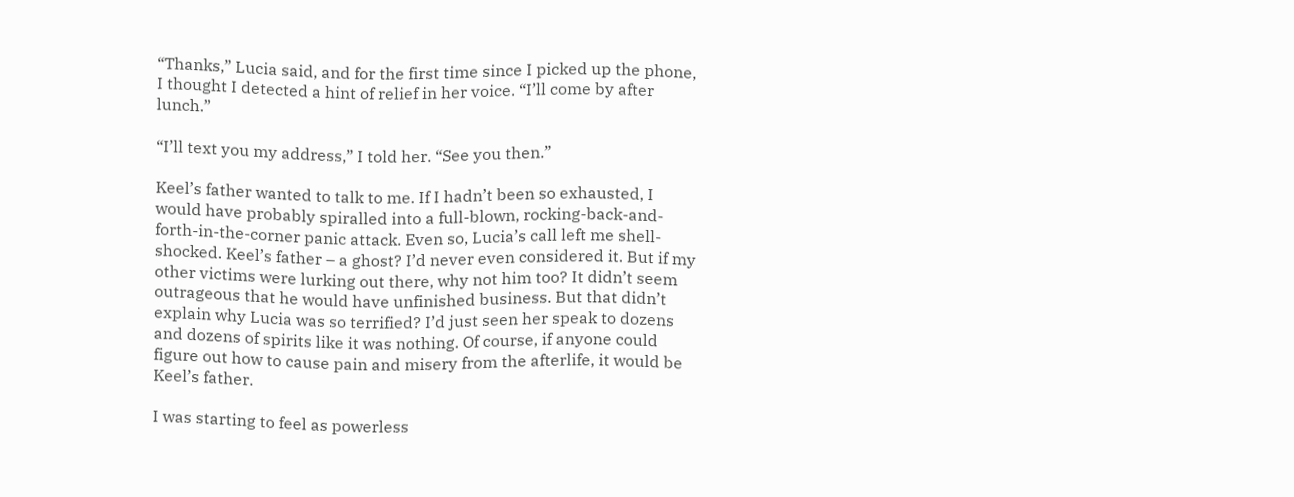“Thanks,” Lucia said, and for the first time since I picked up the phone, I thought I detected a hint of relief in her voice. “I’ll come by after lunch.”

“I’ll text you my address,” I told her. “See you then.”

Keel’s father wanted to talk to me. If I hadn’t been so exhausted, I would have probably spiralled into a full-blown, rocking-back-and-forth-in-the-corner panic attack. Even so, Lucia’s call left me shell-shocked. Keel’s father – a ghost? I’d never even considered it. But if my other victims were lurking out there, why not him too? It didn’t seem outrageous that he would have unfinished business. But that didn’t explain why Lucia was so terrified? I’d just seen her speak to dozens and dozens of spirits like it was nothing. Of course, if anyone could figure out how to cause pain and misery from the afterlife, it would be Keel’s father.

I was starting to feel as powerless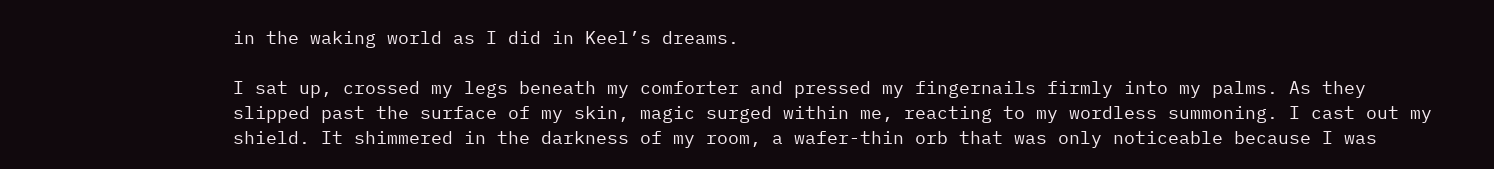in the waking world as I did in Keel’s dreams.

I sat up, crossed my legs beneath my comforter and pressed my fingernails firmly into my palms. As they slipped past the surface of my skin, magic surged within me, reacting to my wordless summoning. I cast out my shield. It shimmered in the darkness of my room, a wafer-thin orb that was only noticeable because I was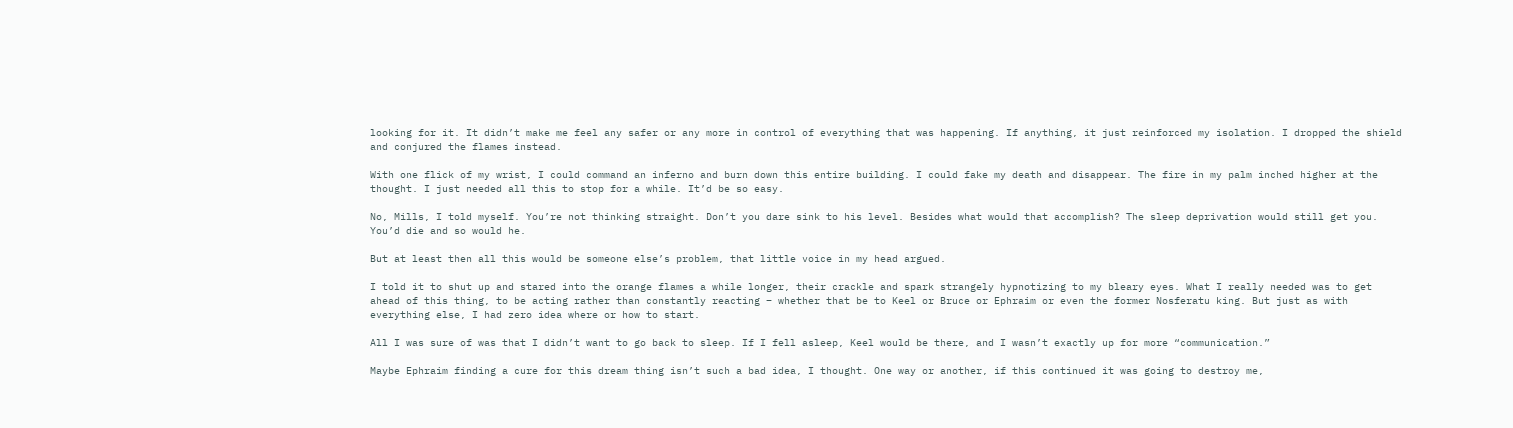looking for it. It didn’t make me feel any safer or any more in control of everything that was happening. If anything, it just reinforced my isolation. I dropped the shield and conjured the flames instead.

With one flick of my wrist, I could command an inferno and burn down this entire building. I could fake my death and disappear. The fire in my palm inched higher at the thought. I just needed all this to stop for a while. It’d be so easy.

No, Mills, I told myself. You’re not thinking straight. Don’t you dare sink to his level. Besides what would that accomplish? The sleep deprivation would still get you. You’d die and so would he.

But at least then all this would be someone else’s problem, that little voice in my head argued.

I told it to shut up and stared into the orange flames a while longer, their crackle and spark strangely hypnotizing to my bleary eyes. What I really needed was to get ahead of this thing, to be acting rather than constantly reacting – whether that be to Keel or Bruce or Ephraim or even the former Nosferatu king. But just as with everything else, I had zero idea where or how to start.

All I was sure of was that I didn’t want to go back to sleep. If I fell asleep, Keel would be there, and I wasn’t exactly up for more “communication.”

Maybe Ephraim finding a cure for this dream thing isn’t such a bad idea, I thought. One way or another, if this continued it was going to destroy me,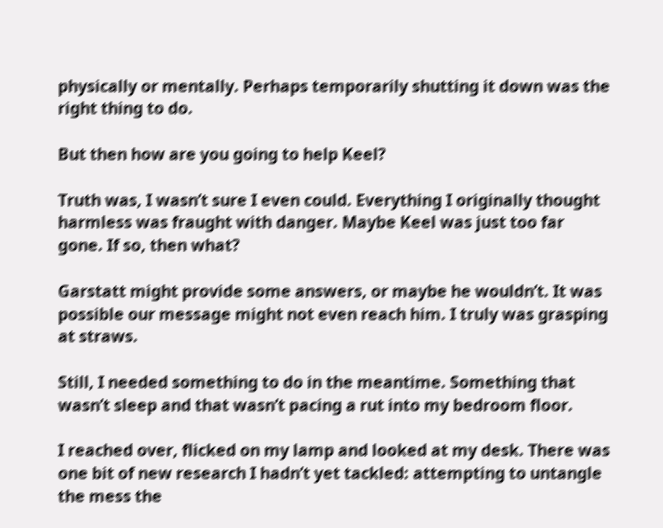physically or mentally. Perhaps temporarily shutting it down was the right thing to do.

But then how are you going to help Keel?

Truth was, I wasn’t sure I even could. Everything I originally thought harmless was fraught with danger. Maybe Keel was just too far gone. If so, then what?

Garstatt might provide some answers, or maybe he wouldn’t. It was possible our message might not even reach him. I truly was grasping at straws.

Still, I needed something to do in the meantime. Something that wasn’t sleep and that wasn’t pacing a rut into my bedroom floor.

I reached over, flicked on my lamp and looked at my desk. There was one bit of new research I hadn’t yet tackled: attempting to untangle the mess the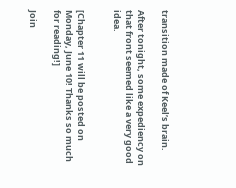transition made of Keel’s brain.

After tonight, some expediency on that front seemed like a very good idea.


[Chapter 11 will be posted on Monday, June 10! Thanks so much for reading!]

Join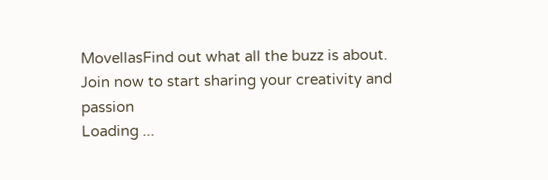MovellasFind out what all the buzz is about. Join now to start sharing your creativity and passion
Loading ...